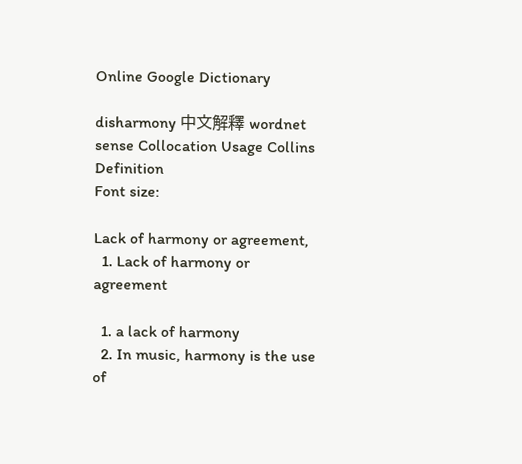Online Google Dictionary

disharmony 中文解釋 wordnet sense Collocation Usage Collins Definition
Font size:

Lack of harmony or agreement,
  1. Lack of harmony or agreement

  1. a lack of harmony
  2. In music, harmony is the use of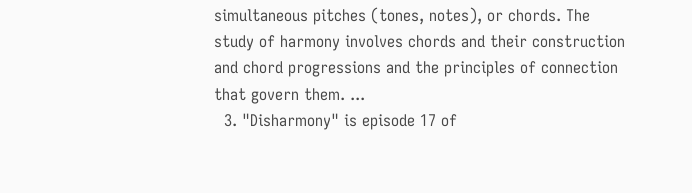simultaneous pitches (tones, notes), or chords. The study of harmony involves chords and their construction and chord progressions and the principles of connection that govern them. ...
  3. "Disharmony" is episode 17 of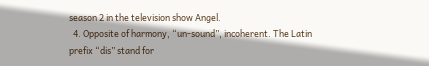season 2 in the television show Angel.
  4. Opposite of harmony, “un-sound”, incoherent. The Latin prefix “dis” stand for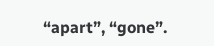“apart”, “gone”.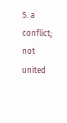5. a conflict; not united